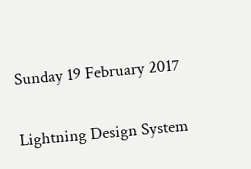Sunday 19 February 2017

Lightning Design System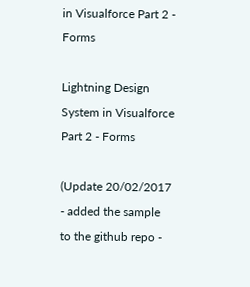in Visualforce Part 2 - Forms

Lightning Design System in Visualforce Part 2 - Forms

(Update 20/02/2017 - added the sample to the github repo -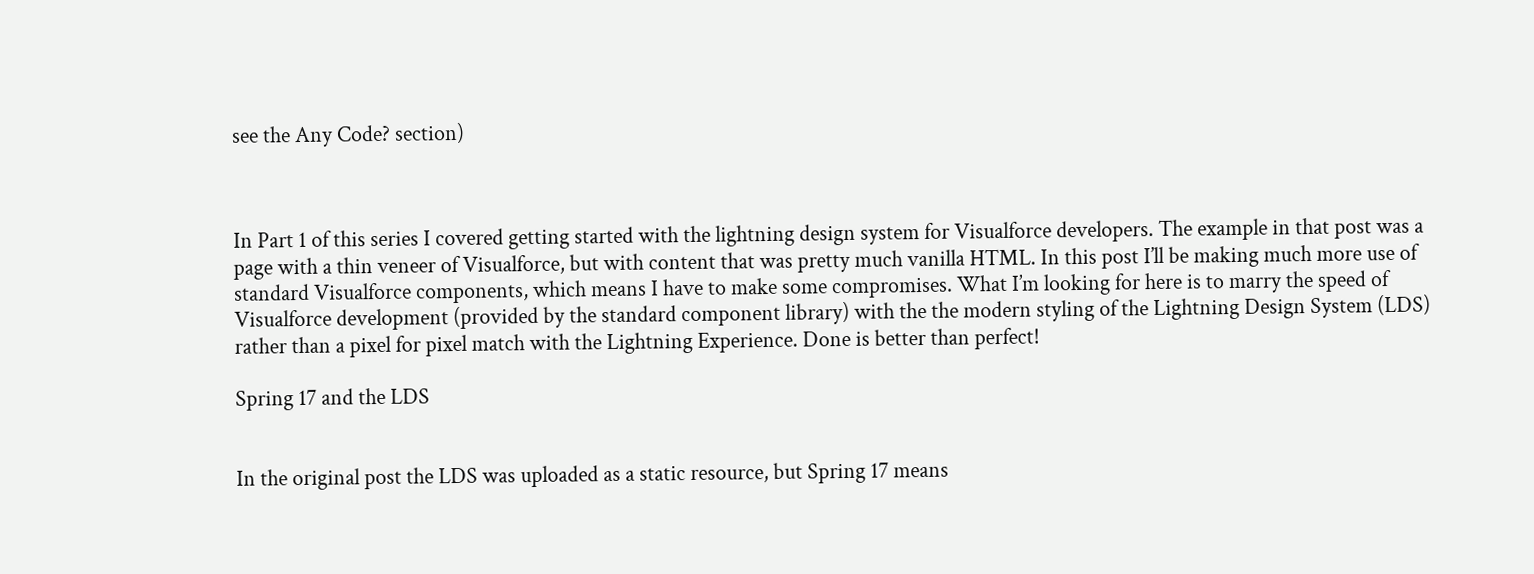see the Any Code? section)



In Part 1 of this series I covered getting started with the lightning design system for Visualforce developers. The example in that post was a page with a thin veneer of Visualforce, but with content that was pretty much vanilla HTML. In this post I’ll be making much more use of standard Visualforce components, which means I have to make some compromises. What I’m looking for here is to marry the speed of Visualforce development (provided by the standard component library) with the the modern styling of the Lightning Design System (LDS) rather than a pixel for pixel match with the Lightning Experience. Done is better than perfect!

Spring 17 and the LDS


In the original post the LDS was uploaded as a static resource, but Spring 17 means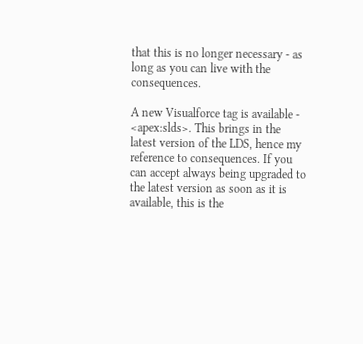that this is no longer necessary - as long as you can live with the consequences.

A new Visualforce tag is available - <apex:slds>. This brings in the latest version of the LDS, hence my reference to consequences. If you can accept always being upgraded to the latest version as soon as it is available, this is the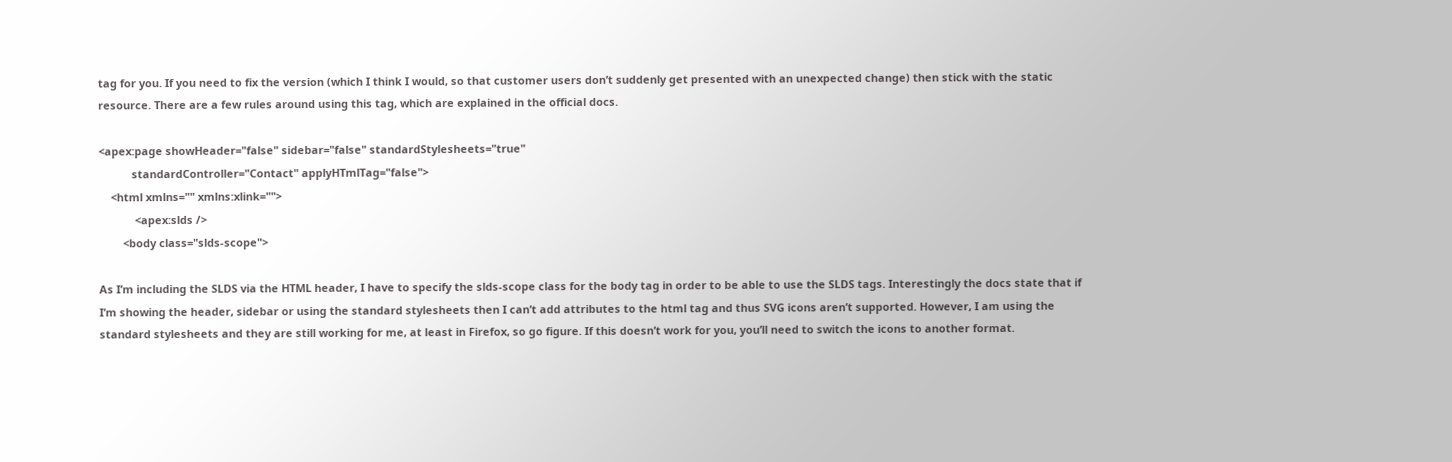tag for you. If you need to fix the version (which I think I would, so that customer users don’t suddenly get presented with an unexpected change) then stick with the static resource. There are a few rules around using this tag, which are explained in the official docs.

<apex:page showHeader="false" sidebar="false" standardStylesheets="true"
           standardController="Contact" applyHTmlTag="false">
    <html xmlns="" xmlns:xlink="">
            <apex:slds />
        <body class="slds-scope">

As I’m including the SLDS via the HTML header, I have to specify the slds-scope class for the body tag in order to be able to use the SLDS tags. Interestingly the docs state that if I’m showing the header, sidebar or using the standard stylesheets then I can’t add attributes to the html tag and thus SVG icons aren’t supported. However, I am using the standard stylesheets and they are still working for me, at least in Firefox, so go figure. If this doesn’t work for you, you’ll need to switch the icons to another format.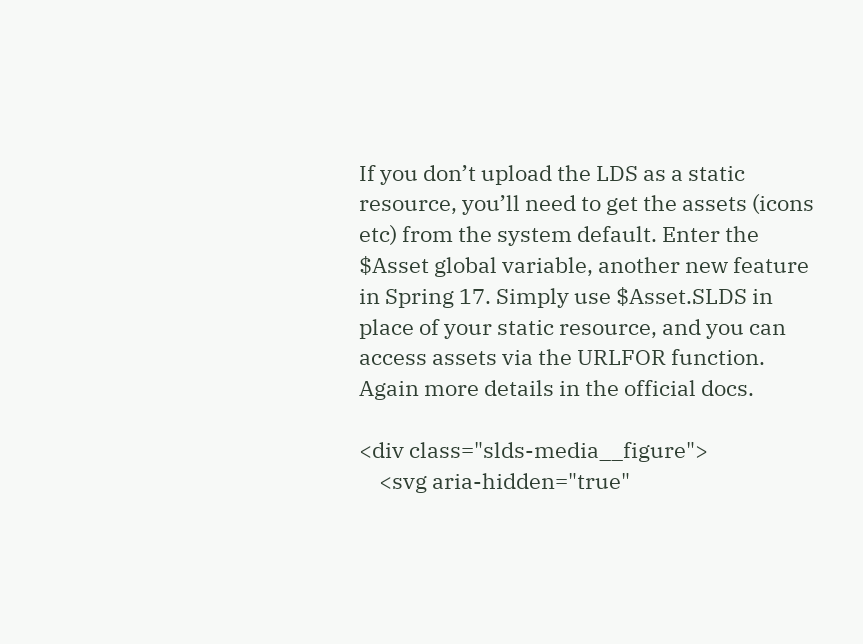If you don’t upload the LDS as a static resource, you’ll need to get the assets (icons etc) from the system default. Enter the $Asset global variable, another new feature in Spring 17. Simply use $Asset.SLDS in place of your static resource, and you can access assets via the URLFOR function. Again more details in the official docs.

<div class="slds-media__figure">
    <svg aria-hidden="true"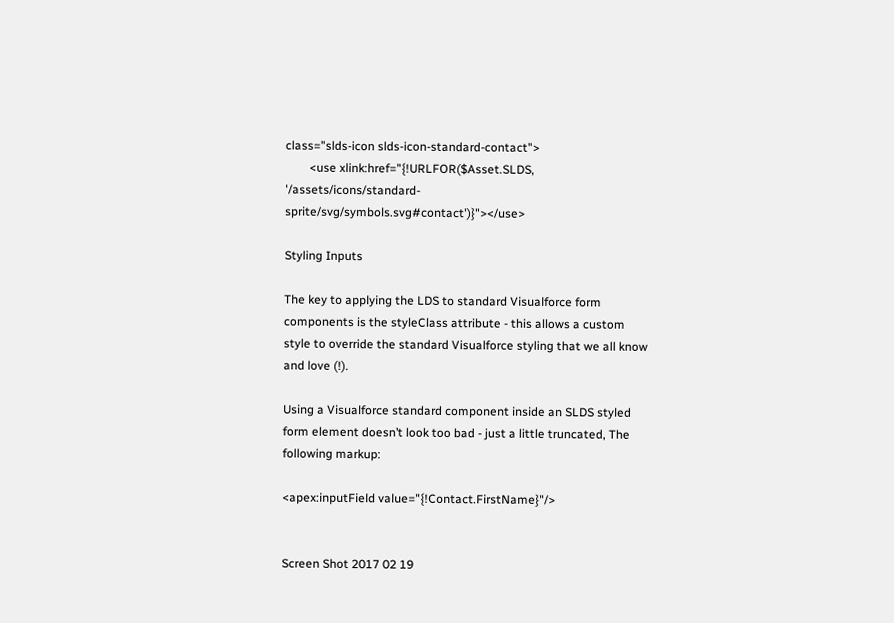class="slds-icon slds-icon-standard-contact">
        <use xlink:href="{!URLFOR($Asset.SLDS, '/assets/icons/standard-sprite/svg/symbols.svg#contact')}"></use>

Styling Inputs

The key to applying the LDS to standard Visualforce form components is the styleClass attribute - this allows a custom style to override the standard Visualforce styling that we all know and love (!).

Using a Visualforce standard component inside an SLDS styled form element doesn’t look too bad - just a little truncated, The following markup:

<apex:inputField value="{!Contact.FirstName}"/>


Screen Shot 2017 02 19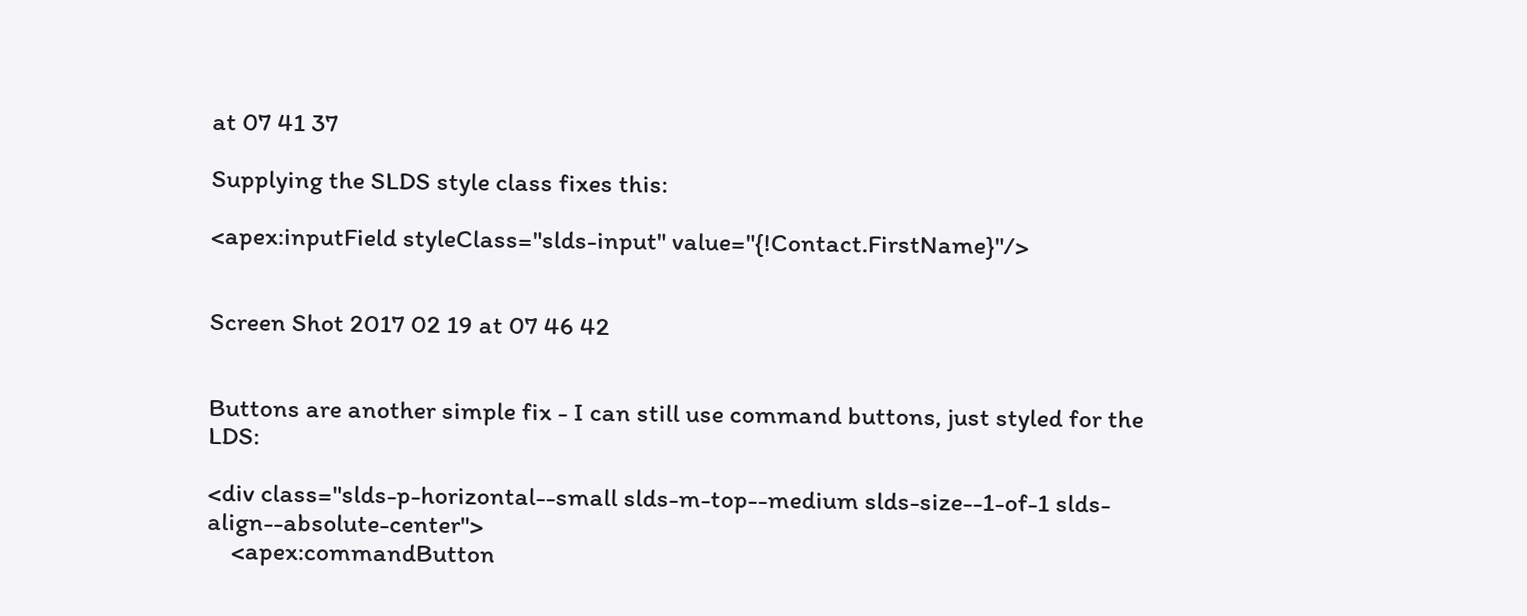at 07 41 37

Supplying the SLDS style class fixes this:

<apex:inputField styleClass="slds-input" value="{!Contact.FirstName}"/>


Screen Shot 2017 02 19 at 07 46 42


Buttons are another simple fix - I can still use command buttons, just styled for the LDS:

<div class="slds-p-horizontal--small slds-m-top--medium slds-size--1-of-1 slds-align--absolute-center">
    <apex:commandButton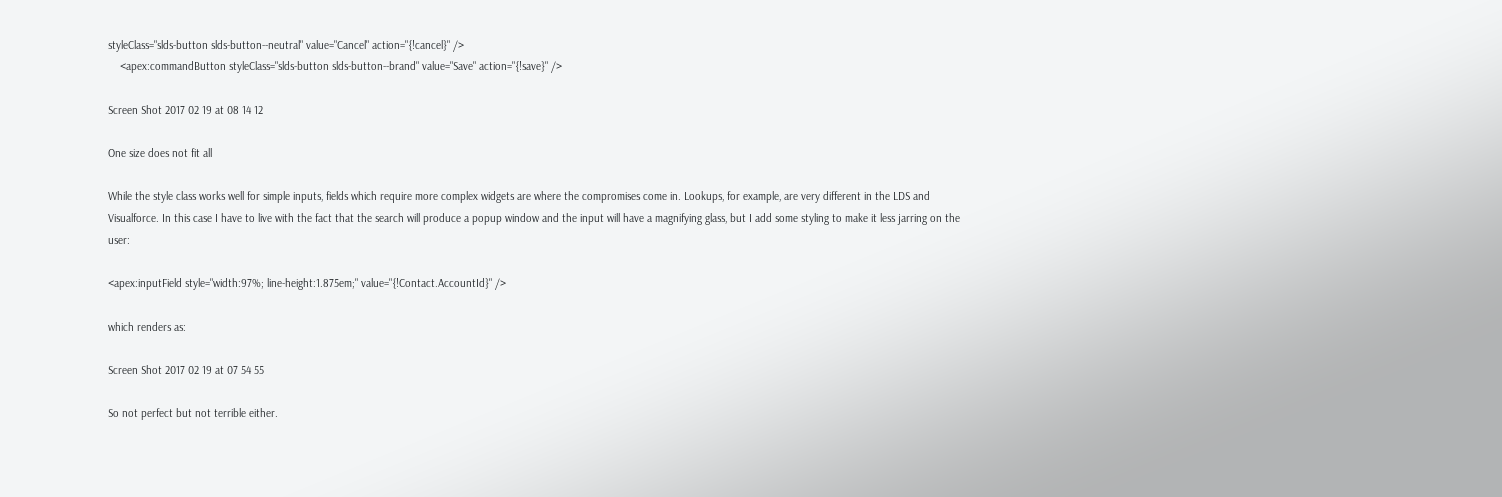styleClass="slds-button slds-button--neutral" value="Cancel" action="{!cancel}" />
    <apex:commandButton styleClass="slds-button slds-button--brand" value="Save" action="{!save}" />

Screen Shot 2017 02 19 at 08 14 12

One size does not fit all

While the style class works well for simple inputs, fields which require more complex widgets are where the compromises come in. Lookups, for example, are very different in the LDS and Visualforce. In this case I have to live with the fact that the search will produce a popup window and the input will have a magnifying glass, but I add some styling to make it less jarring on the user:

<apex:inputField style="width:97%; line-height:1.875em;" value="{!Contact.AccountId}" />

which renders as:

Screen Shot 2017 02 19 at 07 54 55

So not perfect but not terrible either.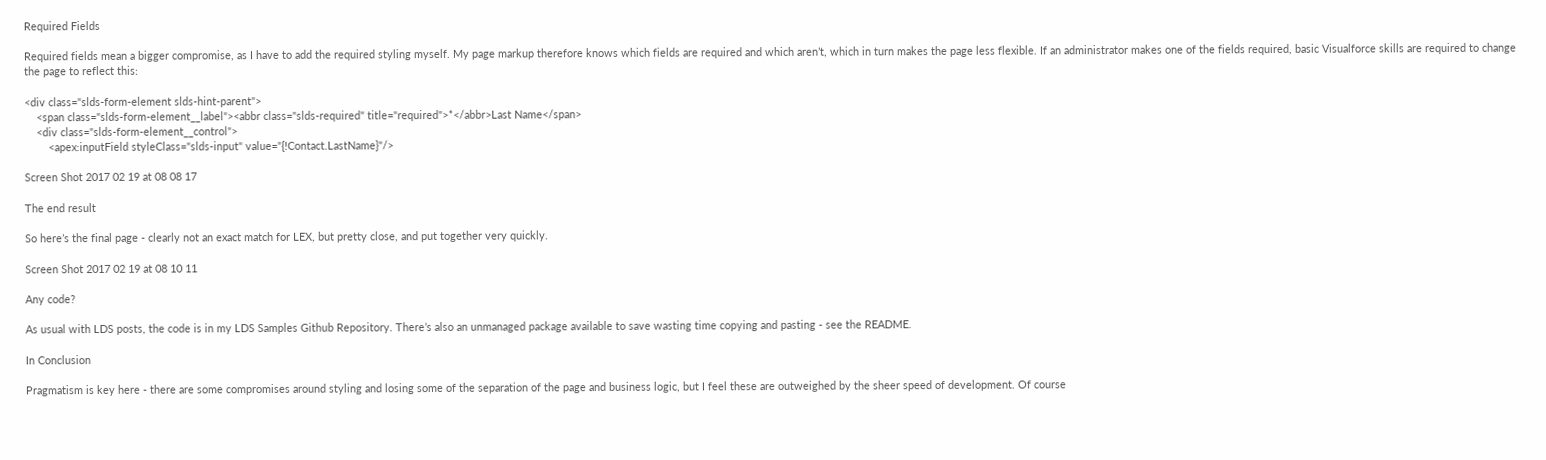Required Fields

Required fields mean a bigger compromise, as I have to add the required styling myself. My page markup therefore knows which fields are required and which aren’t, which in turn makes the page less flexible. If an administrator makes one of the fields required, basic Visualforce skills are required to change the page to reflect this:

<div class="slds-form-element slds-hint-parent">
    <span class="slds-form-element__label"><abbr class="slds-required" title="required">*</abbr>Last Name</span>
    <div class="slds-form-element__control">
        <apex:inputField styleClass="slds-input" value="{!Contact.LastName}"/>

Screen Shot 2017 02 19 at 08 08 17

The end result

So here’s the final page - clearly not an exact match for LEX, but pretty close, and put together very quickly.

Screen Shot 2017 02 19 at 08 10 11

Any code?

As usual with LDS posts, the code is in my LDS Samples Github Repository. There’s also an unmanaged package available to save wasting time copying and pasting - see the README.

In Conclusion

Pragmatism is key here - there are some compromises around styling and losing some of the separation of the page and business logic, but I feel these are outweighed by the sheer speed of development. Of course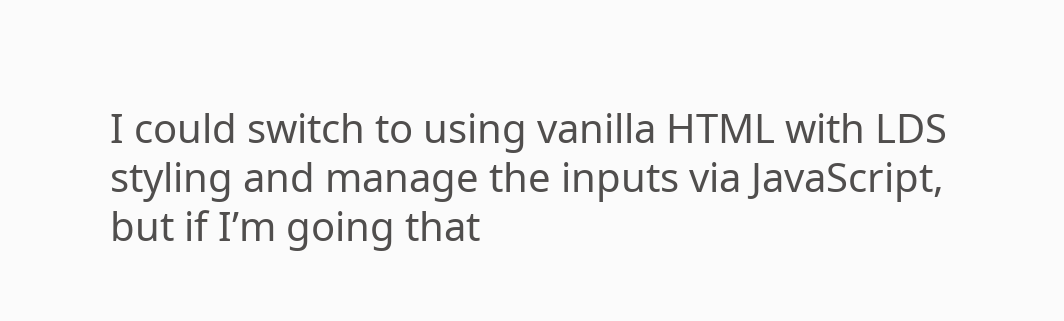I could switch to using vanilla HTML with LDS styling and manage the inputs via JavaScript, but if I’m going that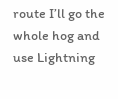route I’ll go the whole hog and use Lightning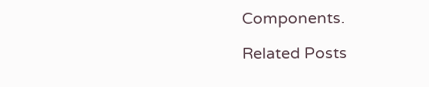Components.

Related Posts